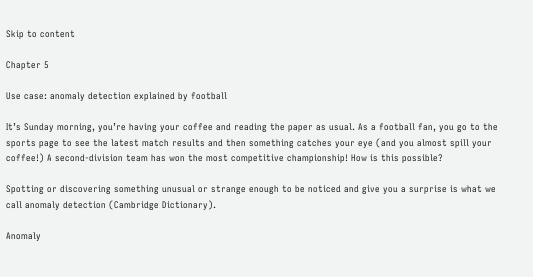Skip to content

Chapter 5

Use case: anomaly detection explained by football

It’s Sunday morning, you’re having your coffee and reading the paper as usual. As a football fan, you go to the sports page to see the latest match results and then something catches your eye (and you almost spill your coffee!) A second-division team has won the most competitive championship! How is this possible?

Spotting or discovering something unusual or strange enough to be noticed and give you a surprise is what we call anomaly detection (Cambridge Dictionary).

Anomaly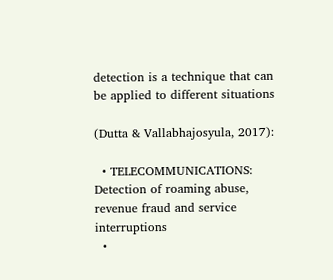detection is a technique that can be applied to different situations

(Dutta & Vallabhajosyula, 2017):

  • TELECOMMUNICATIONS: Detection of roaming abuse, revenue fraud and service interruptions
  •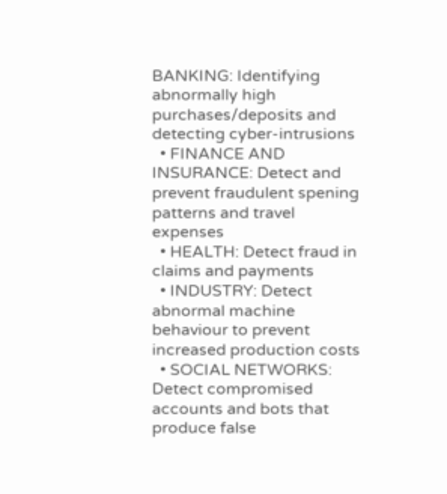BANKING: Identifying abnormally high purchases/deposits and detecting cyber-intrusions
  • FINANCE AND INSURANCE: Detect and prevent fraudulent spening patterns and travel expenses
  • HEALTH: Detect fraud in claims and payments
  • INDUSTRY: Detect abnormal machine behaviour to prevent increased production costs
  • SOCIAL NETWORKS: Detect compromised accounts and bots that produce false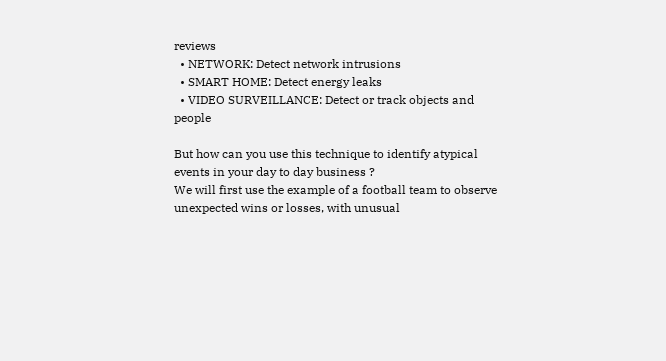reviews
  • NETWORK: Detect network intrusions
  • SMART HOME: Detect energy leaks
  • VIDEO SURVEILLANCE: Detect or track objects and people

But how can you use this technique to identify atypical events in your day to day business ?
We will first use the example of a football team to observe unexpected wins or losses, with unusual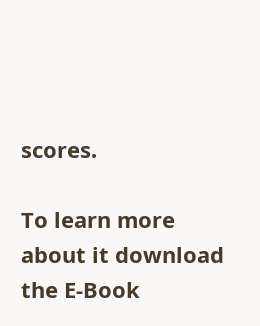scores.

To learn more about it download the E-Book